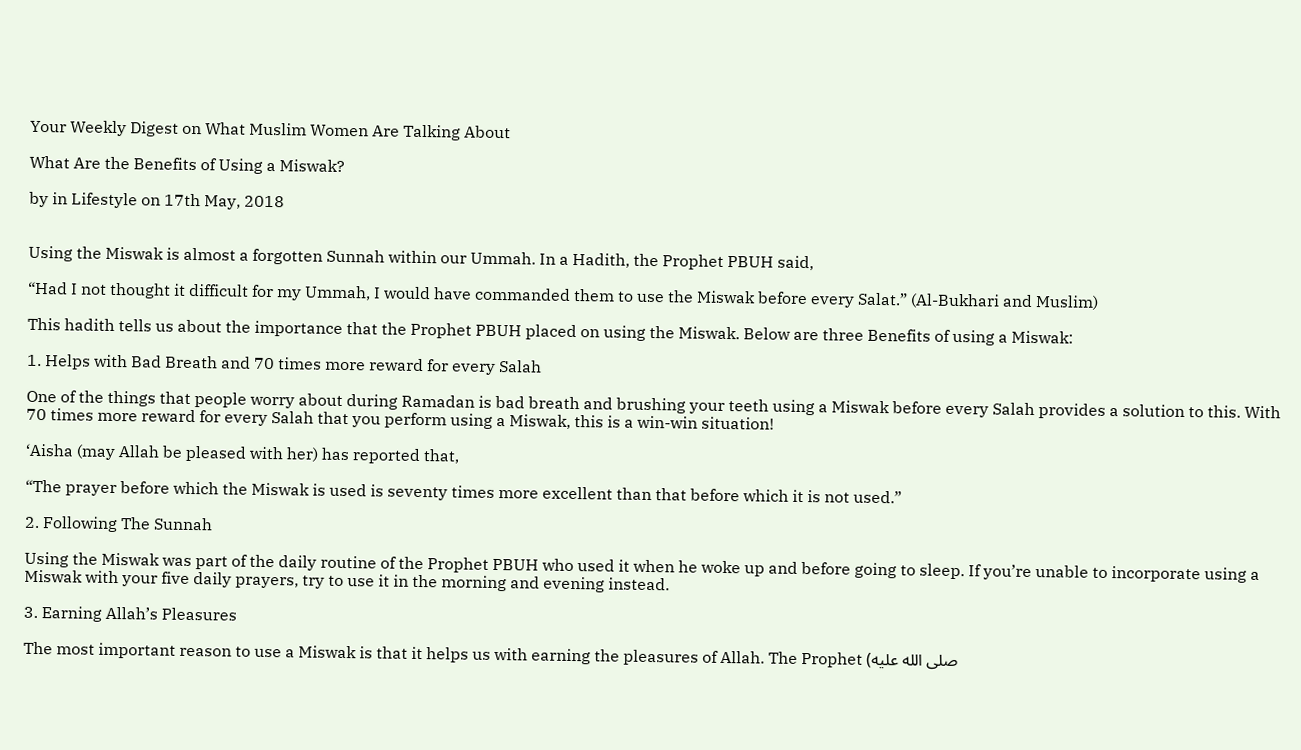Your Weekly Digest on What Muslim Women Are Talking About

What Are the Benefits of Using a Miswak?

by in Lifestyle on 17th May, 2018


Using the Miswak is almost a forgotten Sunnah within our Ummah. In a Hadith, the Prophet PBUH said,

“Had I not thought it difficult for my Ummah, I would have commanded them to use the Miswak before every Salat.” (Al-Bukhari and Muslim)

This hadith tells us about the importance that the Prophet PBUH placed on using the Miswak. Below are three Benefits of using a Miswak:

1. Helps with Bad Breath and 70 times more reward for every Salah

One of the things that people worry about during Ramadan is bad breath and brushing your teeth using a Miswak before every Salah provides a solution to this. With 70 times more reward for every Salah that you perform using a Miswak, this is a win-win situation!

‘Aisha (may Allah be pleased with her) has reported that,

“The prayer before which the Miswak is used is seventy times more excellent than that before which it is not used.”

2. Following The Sunnah

Using the Miswak was part of the daily routine of the Prophet PBUH who used it when he woke up and before going to sleep. If you’re unable to incorporate using a Miswak with your five daily prayers, try to use it in the morning and evening instead.

3. Earning Allah’s Pleasures

The most important reason to use a Miswak is that it helps us with earning the pleasures of Allah. The Prophet (صلى الله عليه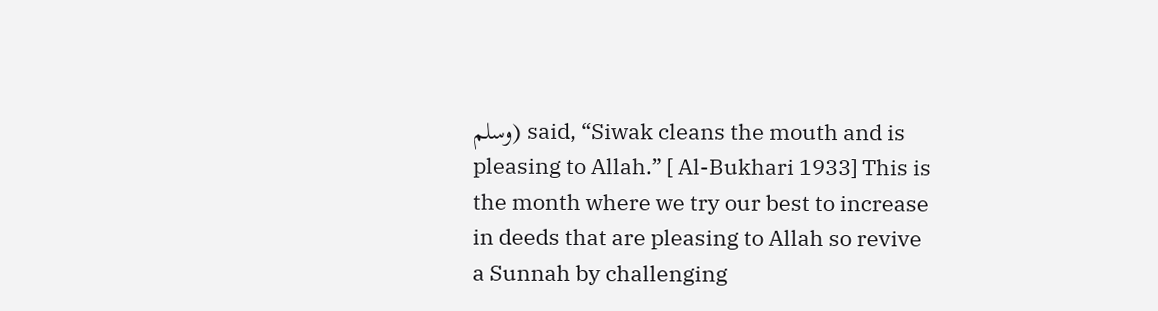وسلم) said, “Siwak cleans the mouth and is pleasing to Allah.” [ Al-Bukhari 1933] This is the month where we try our best to increase in deeds that are pleasing to Allah so revive a Sunnah by challenging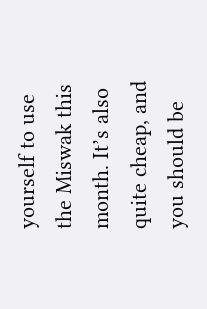yourself to use the Miswak this month. It’s also quite cheap, and you should be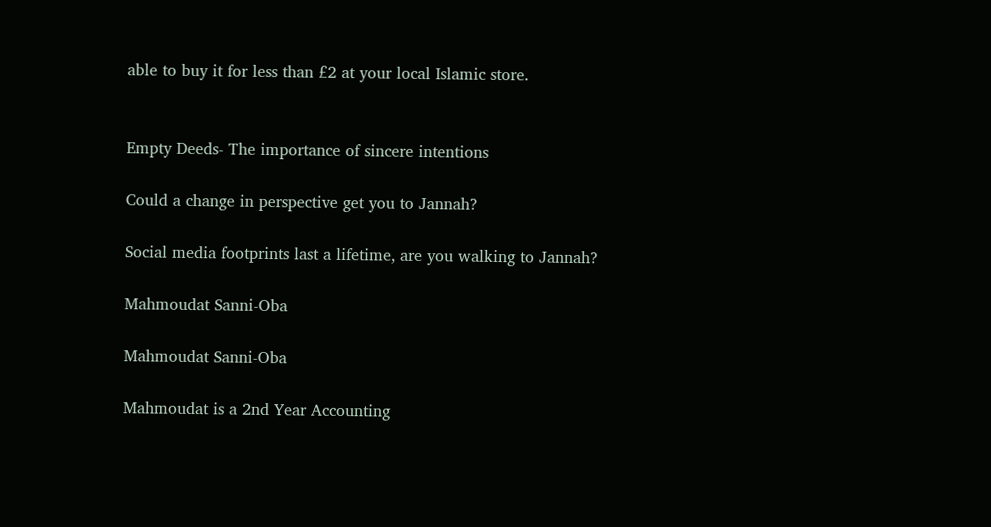able to buy it for less than £2 at your local Islamic store.


Empty Deeds- The importance of sincere intentions

Could a change in perspective get you to Jannah?

Social media footprints last a lifetime, are you walking to Jannah?

Mahmoudat Sanni-Oba

Mahmoudat Sanni-Oba

Mahmoudat is a 2nd Year Accounting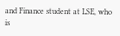and Finance student at LSE, who is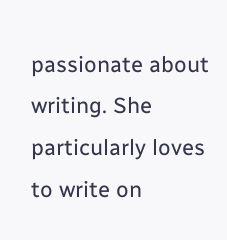passionate about writing. She particularly loves to write on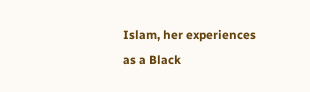Islam, her experiences as a Black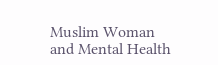Muslim Woman and Mental Health